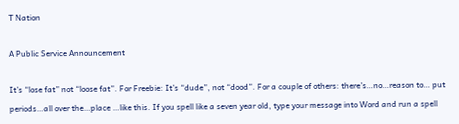T Nation

A Public Service Announcement

It’s “lose fat” not “loose fat”. For Freebie: It’s “dude”, not “dood”. For a couple of others: there’s…no…reason to… put periods…all over the…place …like this. If you spell like a seven year old, type your message into Word and run a spell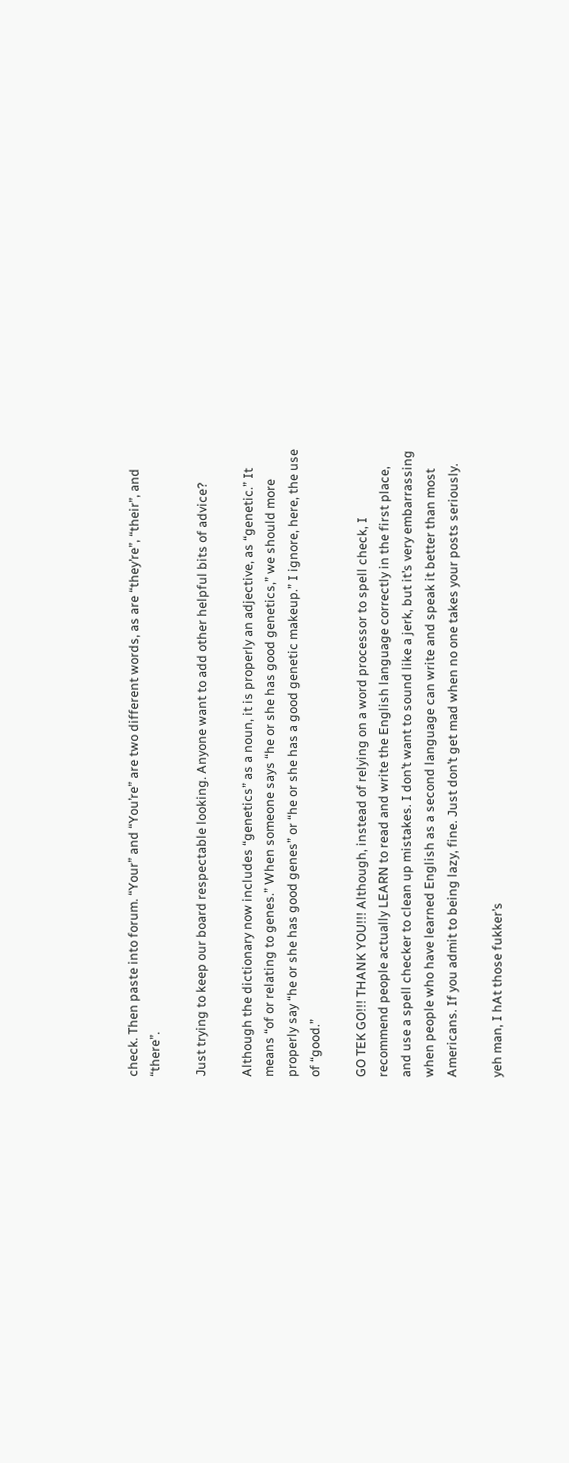check. Then paste into forum. “Your” and “You’re” are two different words, as are “they’re”, “their”, and “there”.

Just trying to keep our board respectable looking. Anyone want to add other helpful bits of advice?

Although the dictionary now includes “genetics” as a noun, it is properly an adjective, as “genetic.” It means “of or relating to genes.” When someone says “he or she has good genetics,” we should more properly say “he or she has good genes” or “he or she has a good genetic makeup.” I ignore, here, the use of “good.”

GO TEK GO!!! THANK YOU!!! Although, instead of relying on a word processor to spell check, I recommend people actually LEARN to read and write the English language correctly in the first place, and use a spell checker to clean up mistakes. I don’t want to sound like a jerk, but it’s very embarrassing when people who have learned English as a second language can write and speak it better than most Americans. If you admit to being lazy, fine. Just don’t get mad when no one takes your posts seriously.

yeh man, I hAt those fukker’s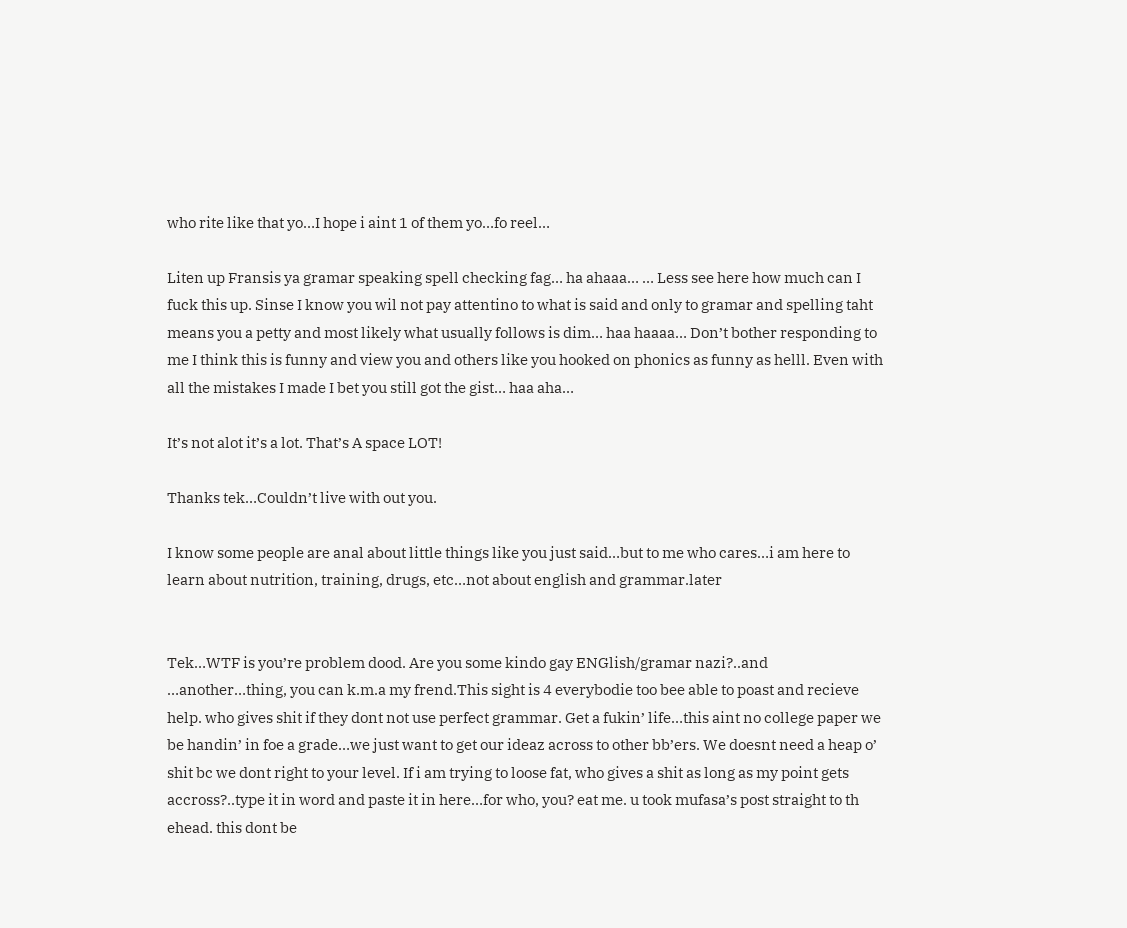who rite like that yo…I hope i aint 1 of them yo…fo reel…

Liten up Fransis ya gramar speaking spell checking fag… ha ahaaa… … Less see here how much can I fuck this up. Sinse I know you wil not pay attentino to what is said and only to gramar and spelling taht means you a petty and most likely what usually follows is dim… haa haaaa… Don’t bother responding to me I think this is funny and view you and others like you hooked on phonics as funny as helll. Even with all the mistakes I made I bet you still got the gist… haa aha…

It’s not alot it’s a lot. That’s A space LOT!

Thanks tek…Couldn’t live with out you.

I know some people are anal about little things like you just said…but to me who cares…i am here to learn about nutrition, training, drugs, etc…not about english and grammar.later


Tek…WTF is you’re problem dood. Are you some kindo gay ENGlish/gramar nazi?..and …another…thing, you can k.m.a my frend.This sight is 4 everybodie too bee able to poast and recieve help. who gives shit if they dont not use perfect grammar. Get a fukin’ life…this aint no college paper we be handin’ in foe a grade…we just want to get our ideaz across to other bb’ers. We doesnt need a heap o’ shit bc we dont right to your level. If i am trying to loose fat, who gives a shit as long as my point gets accross?..type it in word and paste it in here…for who, you? eat me. u took mufasa’s post straight to th ehead. this dont be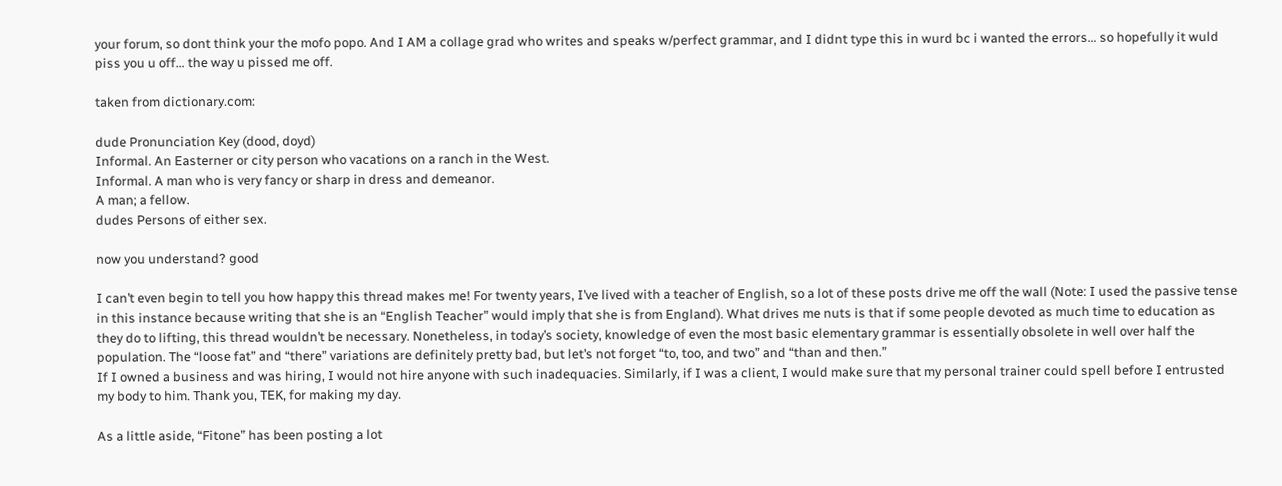your forum, so dont think your the mofo popo. And I AM a collage grad who writes and speaks w/perfect grammar, and I didnt type this in wurd bc i wanted the errors… so hopefully it wuld piss you u off… the way u pissed me off.

taken from dictionary.com:

dude Pronunciation Key (dood, doyd)
Informal. An Easterner or city person who vacations on a ranch in the West.
Informal. A man who is very fancy or sharp in dress and demeanor.
A man; a fellow.
dudes Persons of either sex.

now you understand? good

I can’t even begin to tell you how happy this thread makes me! For twenty years, I’ve lived with a teacher of English, so a lot of these posts drive me off the wall (Note: I used the passive tense in this instance because writing that she is an “English Teacher” would imply that she is from England). What drives me nuts is that if some people devoted as much time to education as they do to lifting, this thread wouldn’t be necessary. Nonetheless, in today’s society, knowledge of even the most basic elementary grammar is essentially obsolete in well over half the population. The “loose fat” and “there” variations are definitely pretty bad, but let’s not forget “to, too, and two” and “than and then.”
If I owned a business and was hiring, I would not hire anyone with such inadequacies. Similarly, if I was a client, I would make sure that my personal trainer could spell before I entrusted my body to him. Thank you, TEK, for making my day.

As a little aside, “Fitone” has been posting a lot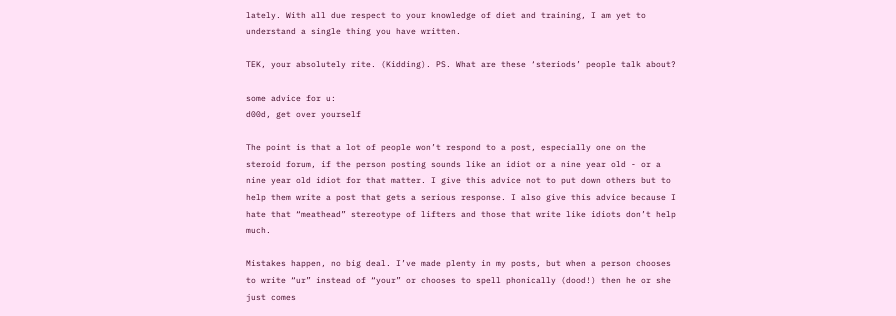lately. With all due respect to your knowledge of diet and training, I am yet to understand a single thing you have written.

TEK, your absolutely rite. (Kidding). PS. What are these ‘steriods’ people talk about?

some advice for u:
d00d, get over yourself

The point is that a lot of people won’t respond to a post, especially one on the steroid forum, if the person posting sounds like an idiot or a nine year old - or a nine year old idiot for that matter. I give this advice not to put down others but to help them write a post that gets a serious response. I also give this advice because I hate that “meathead” stereotype of lifters and those that write like idiots don’t help much.

Mistakes happen, no big deal. I’ve made plenty in my posts, but when a person chooses to write “ur” instead of “your” or chooses to spell phonically (dood!) then he or she just comes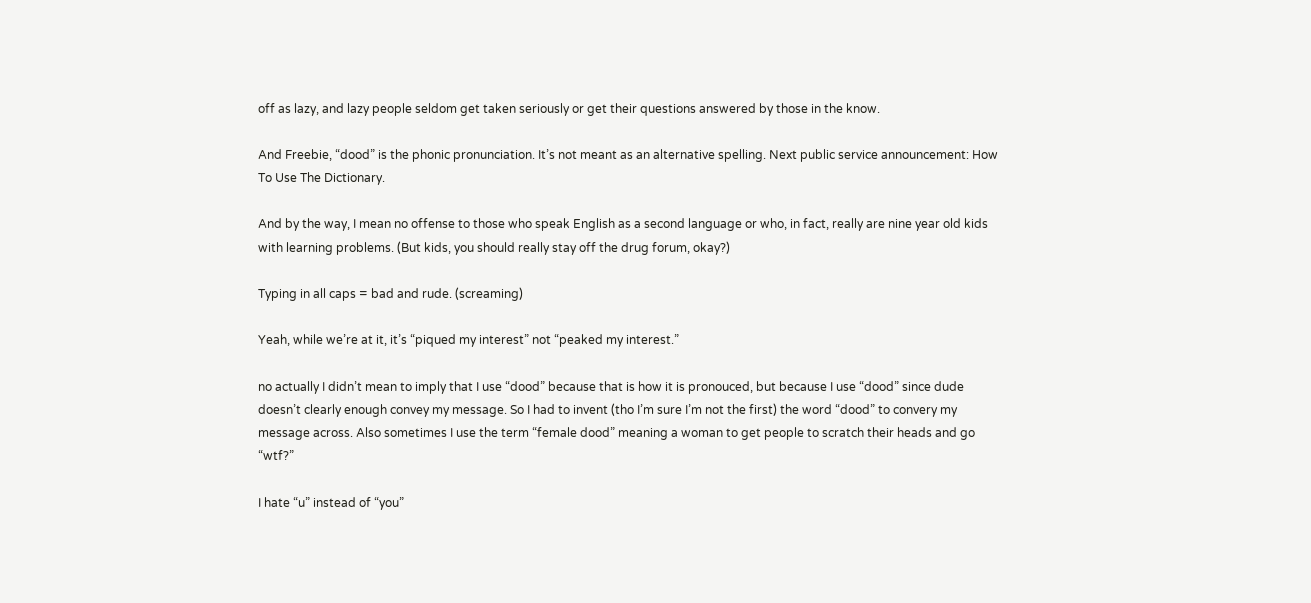off as lazy, and lazy people seldom get taken seriously or get their questions answered by those in the know.

And Freebie, “dood” is the phonic pronunciation. It’s not meant as an alternative spelling. Next public service announcement: How To Use The Dictionary.

And by the way, I mean no offense to those who speak English as a second language or who, in fact, really are nine year old kids with learning problems. (But kids, you should really stay off the drug forum, okay?)

Typing in all caps = bad and rude. (screaming)

Yeah, while we’re at it, it’s “piqued my interest” not “peaked my interest.”

no actually I didn’t mean to imply that I use “dood” because that is how it is pronouced, but because I use “dood” since dude doesn’t clearly enough convey my message. So I had to invent (tho I’m sure I’m not the first) the word “dood” to convery my message across. Also sometimes I use the term “female dood” meaning a woman to get people to scratch their heads and go “wtf?”

I hate “u” instead of “you”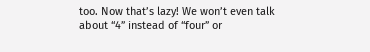too. Now that’s lazy! We won’t even talk about “4” instead of “four” or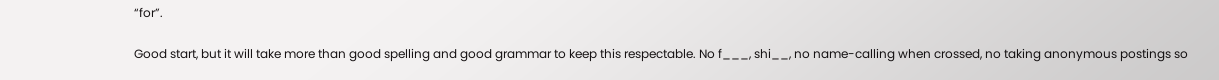“for”.

Good start, but it will take more than good spelling and good grammar to keep this respectable. No f___, shi__, no name-calling when crossed, no taking anonymous postings so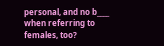personal, and no b____ when referring to females, too?